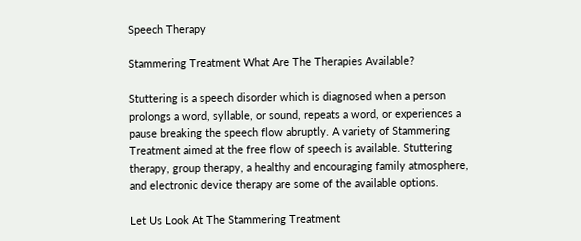Speech Therapy

Stammering Treatment What Are The Therapies Available?

Stuttering is a speech disorder which is diagnosed when a person prolongs a word, syllable, or sound, repeats a word, or experiences a pause breaking the speech flow abruptly. A variety of Stammering Treatment aimed at the free flow of speech is available. Stuttering therapy, group therapy, a healthy and encouraging family atmosphere, and electronic device therapy are some of the available options.

Let Us Look At The Stammering Treatment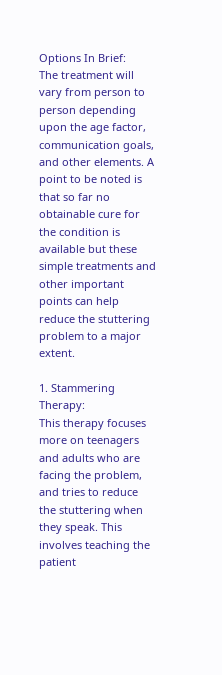Options In Brief:
The treatment will vary from person to person depending upon the age factor, communication goals, and other elements. A point to be noted is that so far no obtainable cure for the condition is available but these simple treatments and other important points can help reduce the stuttering problem to a major extent.

1. Stammering Therapy:
This therapy focuses more on teenagers and adults who are facing the problem, and tries to reduce the stuttering when they speak. This involves teaching the patient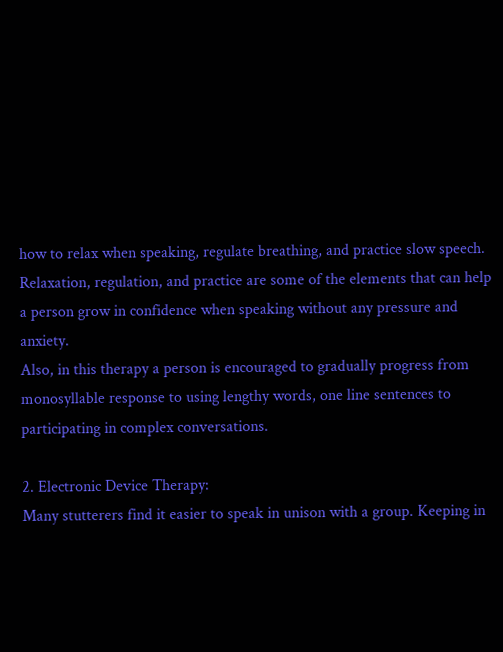how to relax when speaking, regulate breathing, and practice slow speech. Relaxation, regulation, and practice are some of the elements that can help a person grow in confidence when speaking without any pressure and anxiety.
Also, in this therapy a person is encouraged to gradually progress from monosyllable response to using lengthy words, one line sentences to participating in complex conversations.

2. Electronic Device Therapy:
Many stutterers find it easier to speak in unison with a group. Keeping in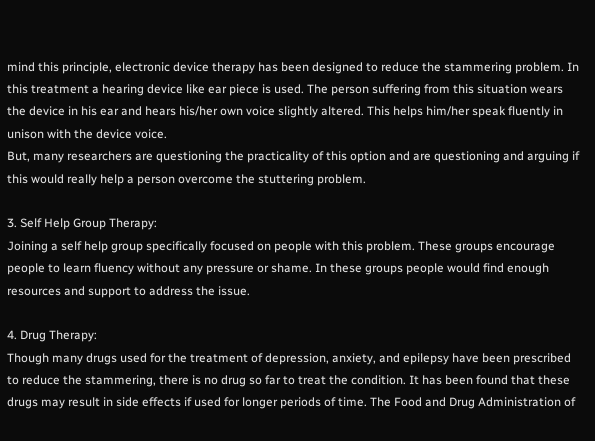mind this principle, electronic device therapy has been designed to reduce the stammering problem. In this treatment a hearing device like ear piece is used. The person suffering from this situation wears the device in his ear and hears his/her own voice slightly altered. This helps him/her speak fluently in unison with the device voice.
But, many researchers are questioning the practicality of this option and are questioning and arguing if this would really help a person overcome the stuttering problem.

3. Self Help Group Therapy:
Joining a self help group specifically focused on people with this problem. These groups encourage people to learn fluency without any pressure or shame. In these groups people would find enough resources and support to address the issue.

4. Drug Therapy:
Though many drugs used for the treatment of depression, anxiety, and epilepsy have been prescribed to reduce the stammering, there is no drug so far to treat the condition. It has been found that these drugs may result in side effects if used for longer periods of time. The Food and Drug Administration of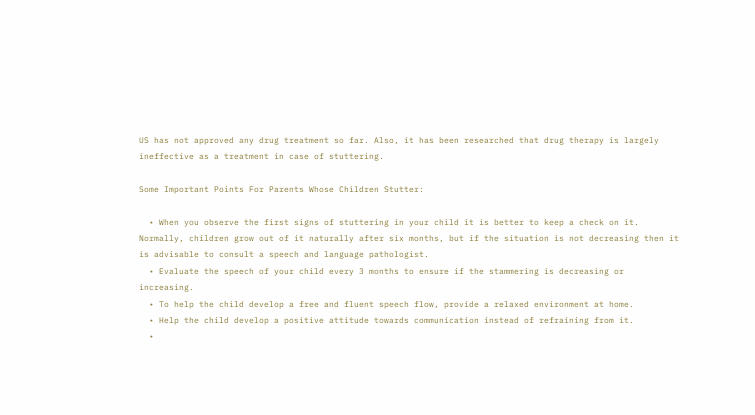US has not approved any drug treatment so far. Also, it has been researched that drug therapy is largely ineffective as a treatment in case of stuttering.

Some Important Points For Parents Whose Children Stutter:

  • When you observe the first signs of stuttering in your child it is better to keep a check on it. Normally, children grow out of it naturally after six months, but if the situation is not decreasing then it is advisable to consult a speech and language pathologist.
  • Evaluate the speech of your child every 3 months to ensure if the stammering is decreasing or increasing.
  • To help the child develop a free and fluent speech flow, provide a relaxed environment at home.
  • Help the child develop a positive attitude towards communication instead of refraining from it.
  •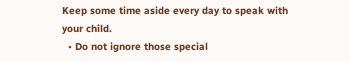Keep some time aside every day to speak with your child.
  • Do not ignore those special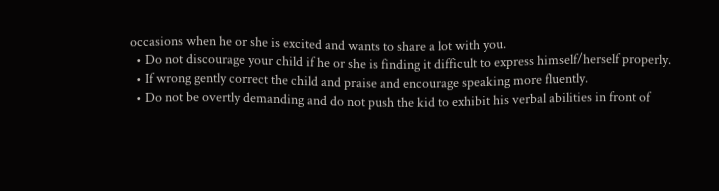occasions when he or she is excited and wants to share a lot with you.
  • Do not discourage your child if he or she is finding it difficult to express himself/herself properly.
  • If wrong gently correct the child and praise and encourage speaking more fluently.
  • Do not be overtly demanding and do not push the kid to exhibit his verbal abilities in front of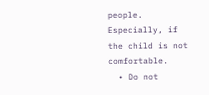people. Especially, if the child is not comfortable.
  • Do not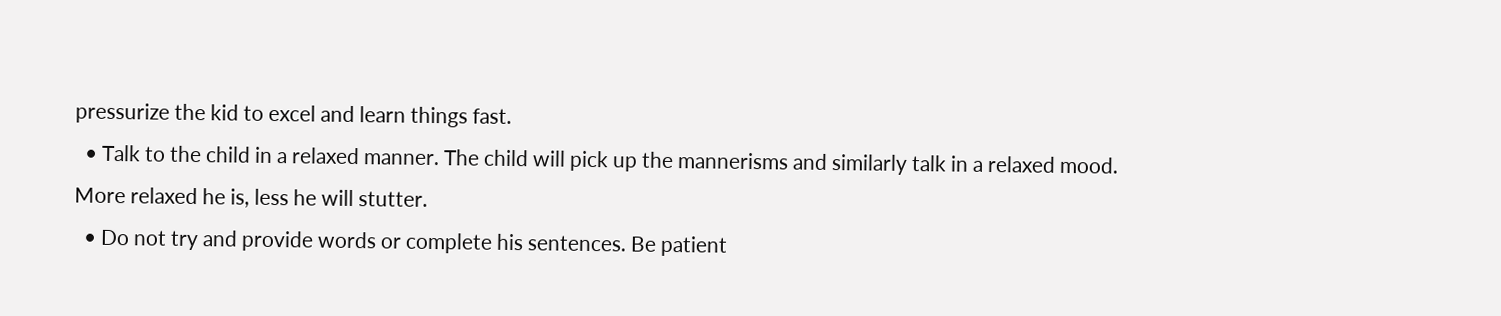pressurize the kid to excel and learn things fast.
  • Talk to the child in a relaxed manner. The child will pick up the mannerisms and similarly talk in a relaxed mood. More relaxed he is, less he will stutter.
  • Do not try and provide words or complete his sentences. Be patient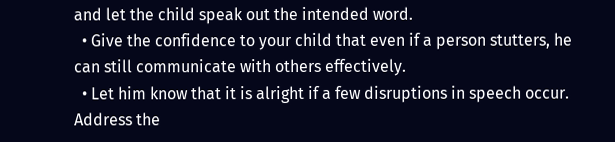and let the child speak out the intended word.
  • Give the confidence to your child that even if a person stutters, he can still communicate with others effectively.
  • Let him know that it is alright if a few disruptions in speech occur. Address the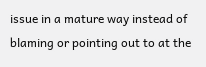issue in a mature way instead of blaming or pointing out to at the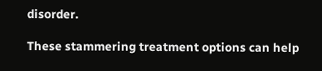disorder.

These stammering treatment options can help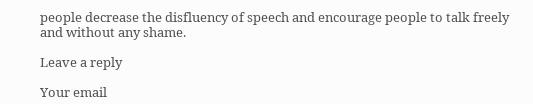people decrease the disfluency of speech and encourage people to talk freely and without any shame.

Leave a reply

Your email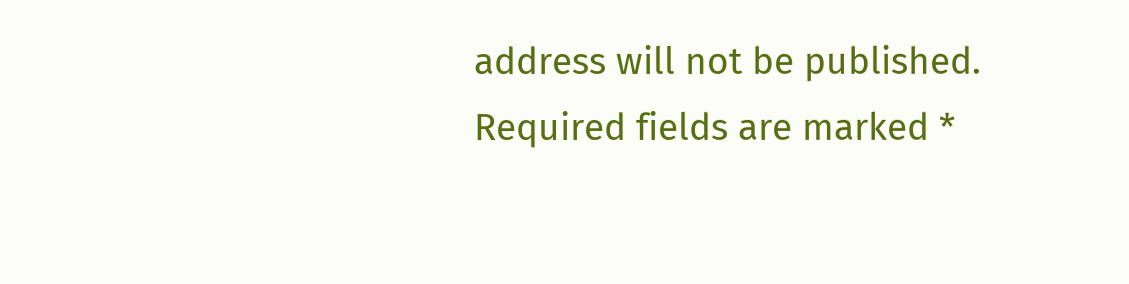address will not be published. Required fields are marked *